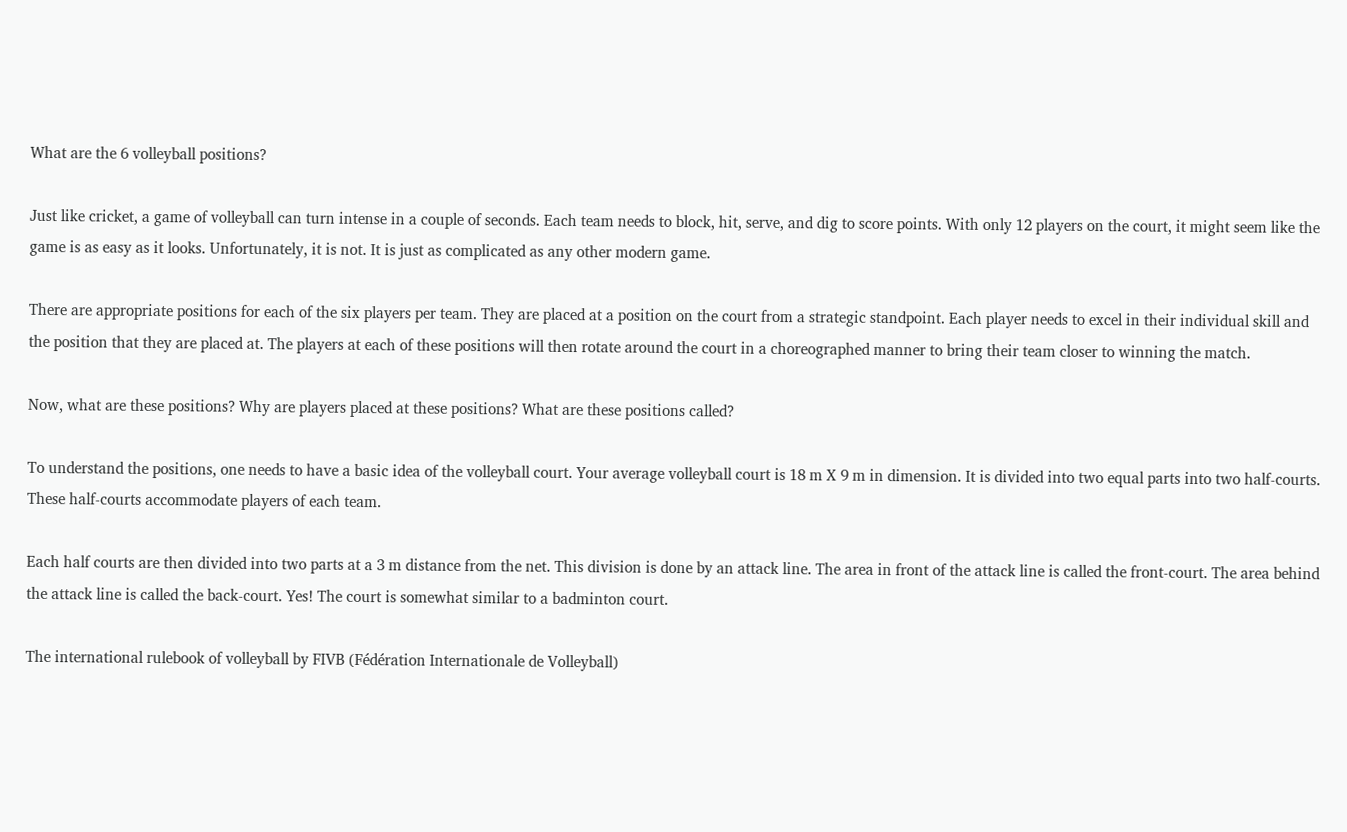What are the 6 volleyball positions?

Just like cricket, a game of volleyball can turn intense in a couple of seconds. Each team needs to block, hit, serve, and dig to score points. With only 12 players on the court, it might seem like the game is as easy as it looks. Unfortunately, it is not. It is just as complicated as any other modern game.

There are appropriate positions for each of the six players per team. They are placed at a position on the court from a strategic standpoint. Each player needs to excel in their individual skill and the position that they are placed at. The players at each of these positions will then rotate around the court in a choreographed manner to bring their team closer to winning the match.

Now, what are these positions? Why are players placed at these positions? What are these positions called?

To understand the positions, one needs to have a basic idea of the volleyball court. Your average volleyball court is 18 m X 9 m in dimension. It is divided into two equal parts into two half-courts. These half-courts accommodate players of each team.

Each half courts are then divided into two parts at a 3 m distance from the net. This division is done by an attack line. The area in front of the attack line is called the front-court. The area behind the attack line is called the back-court. Yes! The court is somewhat similar to a badminton court.

The international rulebook of volleyball by FIVB (Fédération Internationale de Volleyball)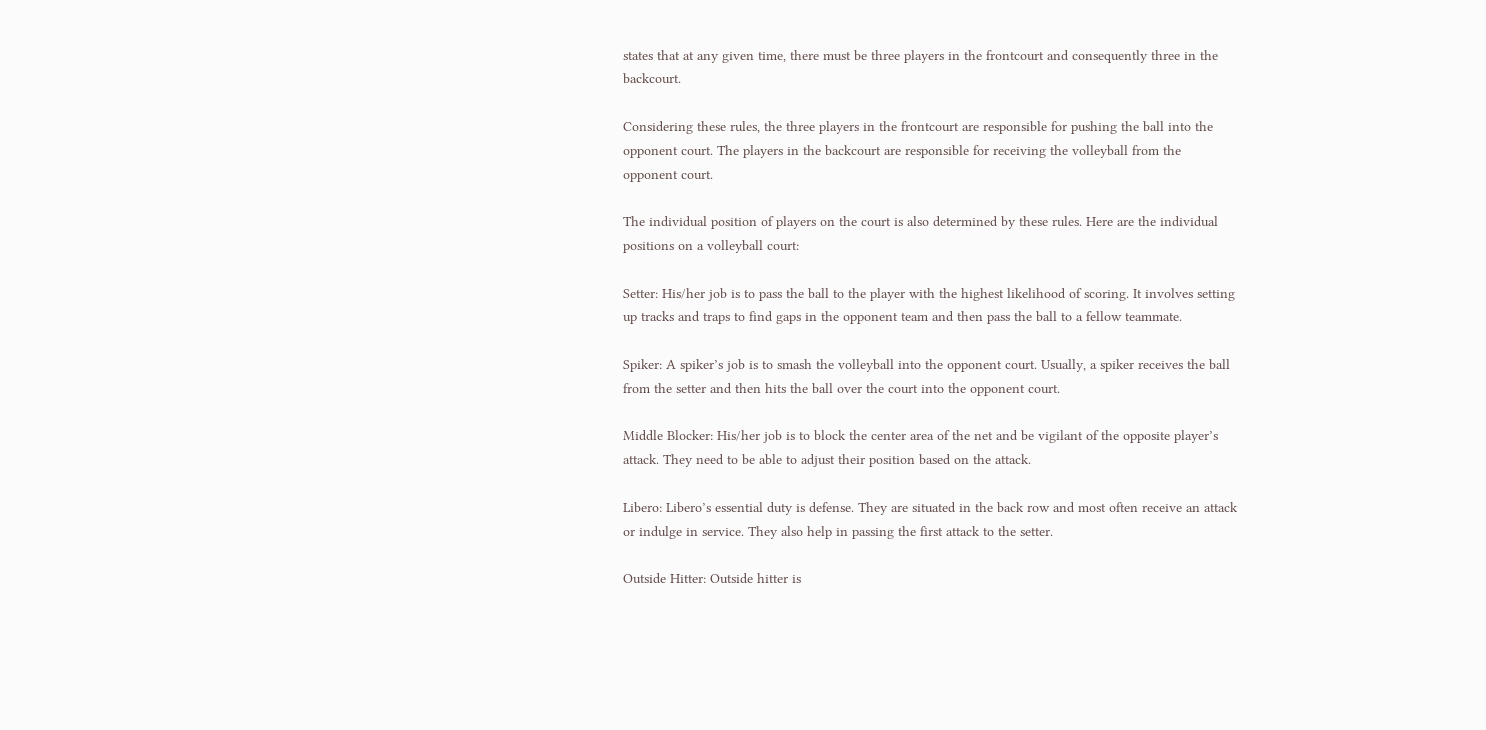states that at any given time, there must be three players in the frontcourt and consequently three in the backcourt.

Considering these rules, the three players in the frontcourt are responsible for pushing the ball into the opponent court. The players in the backcourt are responsible for receiving the volleyball from the opponent court.

The individual position of players on the court is also determined by these rules. Here are the individual positions on a volleyball court:

Setter: His/her job is to pass the ball to the player with the highest likelihood of scoring. It involves setting up tracks and traps to find gaps in the opponent team and then pass the ball to a fellow teammate.

Spiker: A spiker’s job is to smash the volleyball into the opponent court. Usually, a spiker receives the ball from the setter and then hits the ball over the court into the opponent court.

Middle Blocker: His/her job is to block the center area of the net and be vigilant of the opposite player’s attack. They need to be able to adjust their position based on the attack.

Libero: Libero’s essential duty is defense. They are situated in the back row and most often receive an attack or indulge in service. They also help in passing the first attack to the setter.

Outside Hitter: Outside hitter is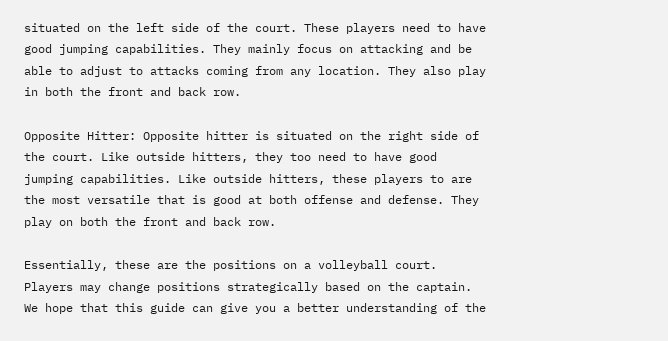situated on the left side of the court. These players need to have good jumping capabilities. They mainly focus on attacking and be able to adjust to attacks coming from any location. They also play in both the front and back row.

Opposite Hitter: Opposite hitter is situated on the right side of the court. Like outside hitters, they too need to have good jumping capabilities. Like outside hitters, these players to are the most versatile that is good at both offense and defense. They play on both the front and back row.

Essentially, these are the positions on a volleyball court. Players may change positions strategically based on the captain. We hope that this guide can give you a better understanding of the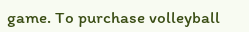game. To purchase volleyball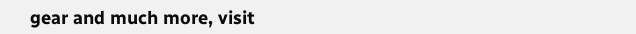gear and much more, visit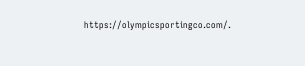https://olympicsportingco.com/.